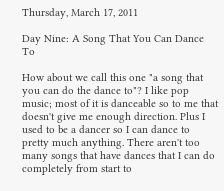Thursday, March 17, 2011

Day Nine: A Song That You Can Dance To

How about we call this one "a song that you can do the dance to"? I like pop music; most of it is danceable so to me that doesn't give me enough direction. Plus I used to be a dancer so I can dance to pretty much anything. There aren't too many songs that have dances that I can do completely from start to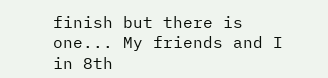finish but there is one... My friends and I in 8th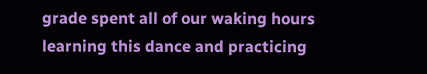grade spent all of our waking hours learning this dance and practicing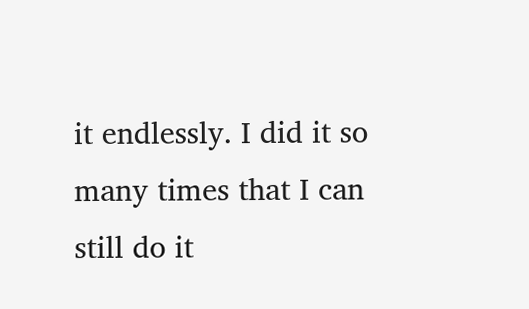it endlessly. I did it so many times that I can still do it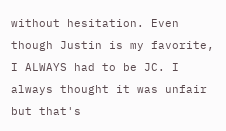without hesitation. Even though Justin is my favorite, I ALWAYS had to be JC. I always thought it was unfair but that's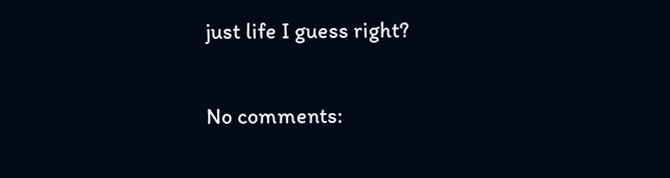just life I guess right?


No comments: